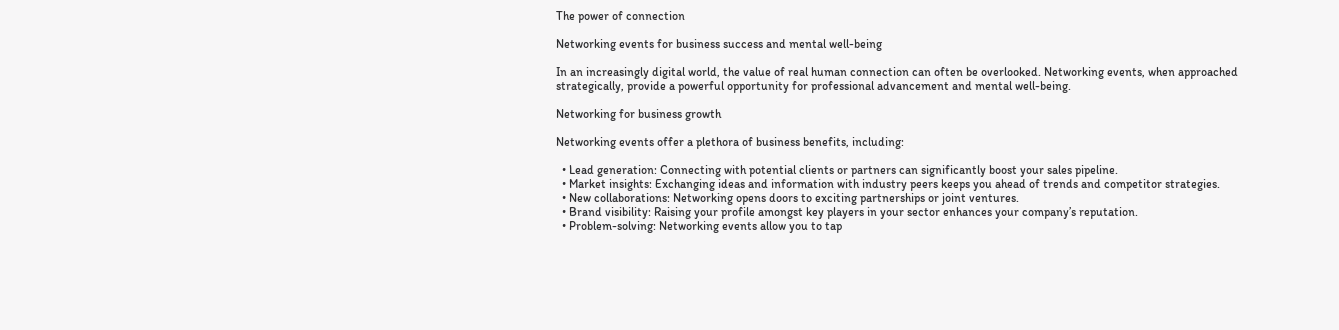The power of connection

Networking events for business success and mental well-being

In an increasingly digital world, the value of real human connection can often be overlooked. Networking events, when approached strategically, provide a powerful opportunity for professional advancement and mental well-being.

Networking for business growth

Networking events offer a plethora of business benefits, including:

  • Lead generation: Connecting with potential clients or partners can significantly boost your sales pipeline.
  • Market insights: Exchanging ideas and information with industry peers keeps you ahead of trends and competitor strategies.
  • New collaborations: Networking opens doors to exciting partnerships or joint ventures.
  • Brand visibility: Raising your profile amongst key players in your sector enhances your company’s reputation.
  • Problem-solving: Networking events allow you to tap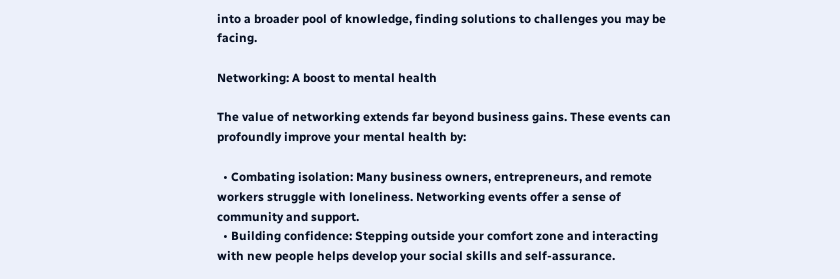into a broader pool of knowledge, finding solutions to challenges you may be facing.

Networking: A boost to mental health

The value of networking extends far beyond business gains. These events can profoundly improve your mental health by:

  • Combating isolation: Many business owners, entrepreneurs, and remote workers struggle with loneliness. Networking events offer a sense of community and support.
  • Building confidence: Stepping outside your comfort zone and interacting with new people helps develop your social skills and self-assurance.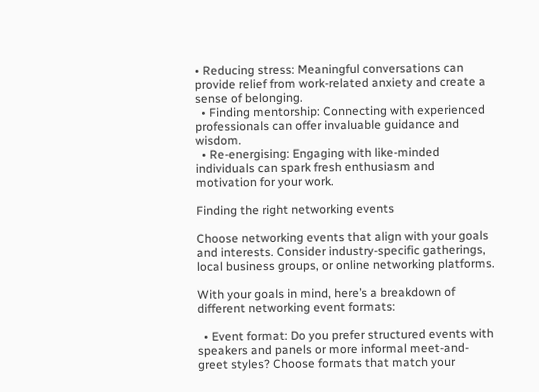• Reducing stress: Meaningful conversations can provide relief from work-related anxiety and create a sense of belonging.
  • Finding mentorship: Connecting with experienced professionals can offer invaluable guidance and wisdom.
  • Re-energising: Engaging with like-minded individuals can spark fresh enthusiasm and motivation for your work.

Finding the right networking events

Choose networking events that align with your goals and interests. Consider industry-specific gatherings, local business groups, or online networking platforms.

With your goals in mind, here’s a breakdown of different networking event formats:

  • Event format: Do you prefer structured events with speakers and panels or more informal meet-and-greet styles? Choose formats that match your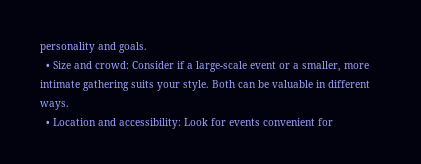personality and goals.
  • Size and crowd: Consider if a large-scale event or a smaller, more intimate gathering suits your style. Both can be valuable in different ways.
  • Location and accessibility: Look for events convenient for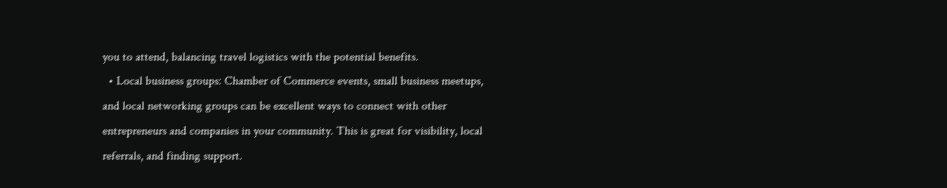you to attend, balancing travel logistics with the potential benefits.
  • Local business groups: Chamber of Commerce events, small business meetups, and local networking groups can be excellent ways to connect with other entrepreneurs and companies in your community. This is great for visibility, local referrals, and finding support.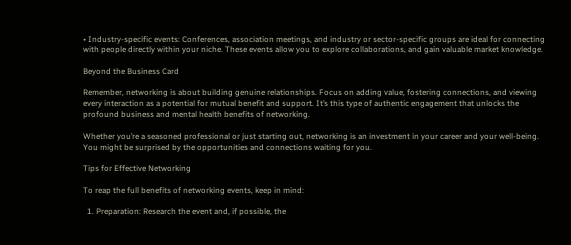• Industry-specific events: Conferences, association meetings, and industry or sector-specific groups are ideal for connecting with people directly within your niche. These events allow you to explore collaborations, and gain valuable market knowledge.

Beyond the Business Card

Remember, networking is about building genuine relationships. Focus on adding value, fostering connections, and viewing every interaction as a potential for mutual benefit and support. It’s this type of authentic engagement that unlocks the profound business and mental health benefits of networking.

Whether you’re a seasoned professional or just starting out, networking is an investment in your career and your well-being. You might be surprised by the opportunities and connections waiting for you.

Tips for Effective Networking

To reap the full benefits of networking events, keep in mind:

  1. Preparation: Research the event and, if possible, the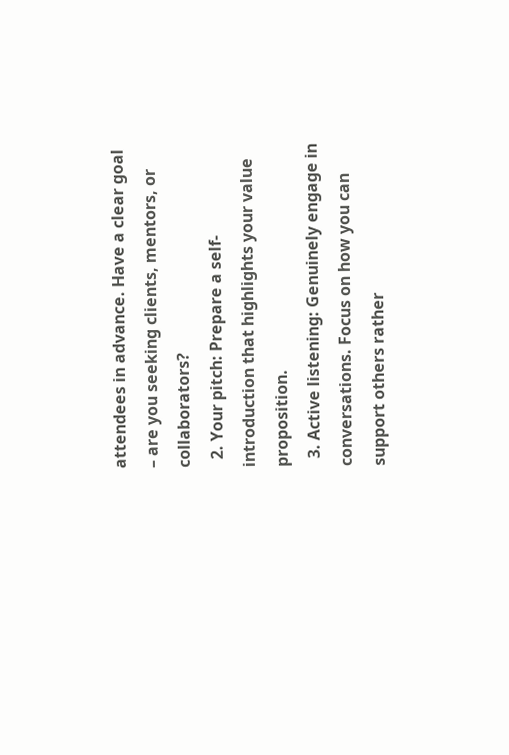attendees in advance. Have a clear goal – are you seeking clients, mentors, or collaborators?
  2. Your pitch: Prepare a self-introduction that highlights your value proposition.
  3. Active listening: Genuinely engage in conversations. Focus on how you can support others rather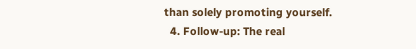than solely promoting yourself.
  4. Follow-up: The real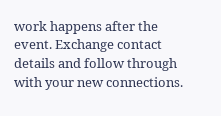work happens after the event. Exchange contact details and follow through with your new connections.